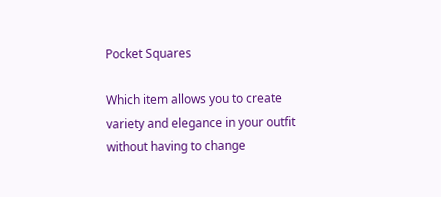Pocket Squares

Which item allows you to create variety and elegance in your outfit without having to change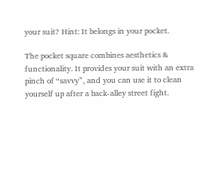your suit? Hint: It belongs in your pocket.

The pocket square combines aesthetics & functionality. It provides your suit with an extra pinch of “savvy”, and you can use it to clean yourself up after a back-alley street fight.